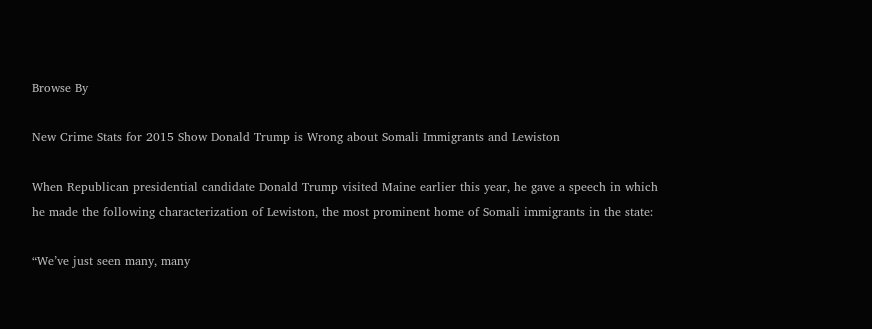Browse By

New Crime Stats for 2015 Show Donald Trump is Wrong about Somali Immigrants and Lewiston

When Republican presidential candidate Donald Trump visited Maine earlier this year, he gave a speech in which he made the following characterization of Lewiston, the most prominent home of Somali immigrants in the state:

“We’ve just seen many, many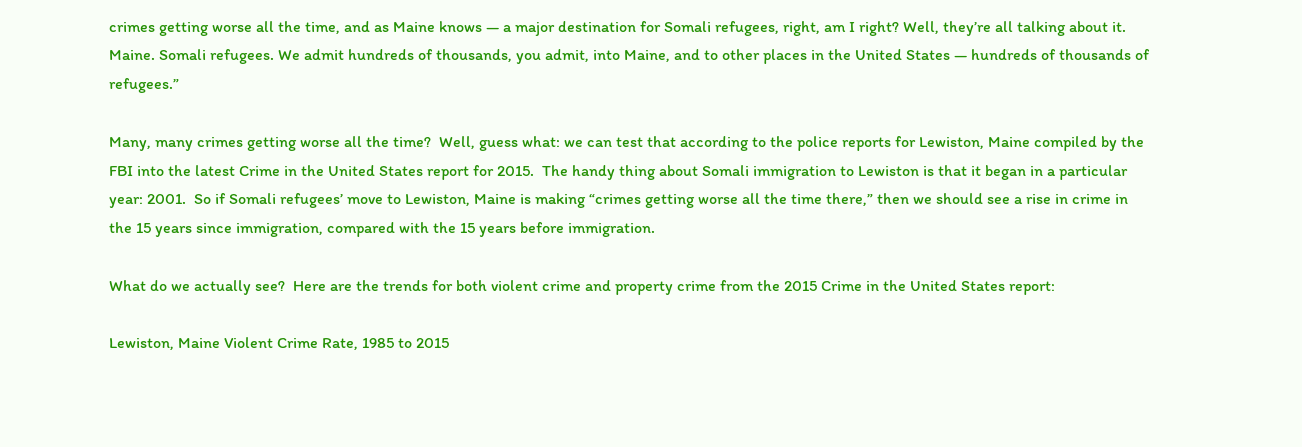crimes getting worse all the time, and as Maine knows — a major destination for Somali refugees, right, am I right? Well, they’re all talking about it. Maine. Somali refugees. We admit hundreds of thousands, you admit, into Maine, and to other places in the United States — hundreds of thousands of refugees.”

Many, many crimes getting worse all the time?  Well, guess what: we can test that according to the police reports for Lewiston, Maine compiled by the FBI into the latest Crime in the United States report for 2015.  The handy thing about Somali immigration to Lewiston is that it began in a particular year: 2001.  So if Somali refugees’ move to Lewiston, Maine is making “crimes getting worse all the time there,” then we should see a rise in crime in the 15 years since immigration, compared with the 15 years before immigration.

What do we actually see?  Here are the trends for both violent crime and property crime from the 2015 Crime in the United States report:

Lewiston, Maine Violent Crime Rate, 1985 to 2015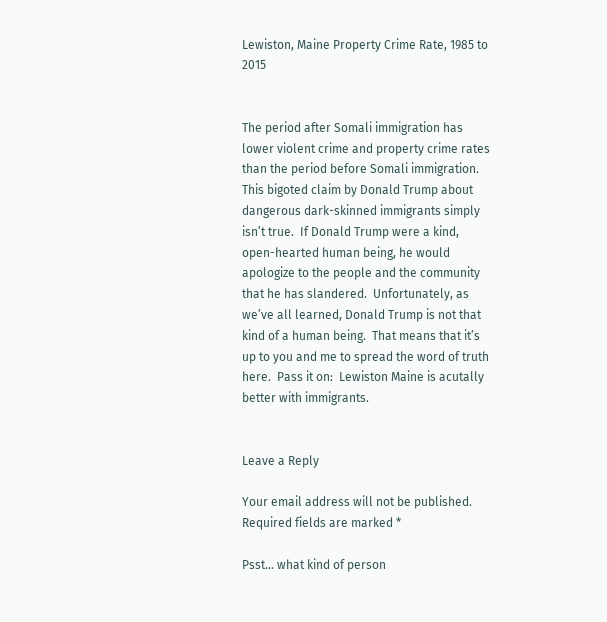Lewiston, Maine Property Crime Rate, 1985 to 2015


The period after Somali immigration has lower violent crime and property crime rates than the period before Somali immigration.  This bigoted claim by Donald Trump about dangerous dark-skinned immigrants simply isn’t true.  If Donald Trump were a kind, open-hearted human being, he would apologize to the people and the community that he has slandered.  Unfortunately, as we’ve all learned, Donald Trump is not that kind of a human being.  That means that it’s up to you and me to spread the word of truth here.  Pass it on:  Lewiston Maine is acutally better with immigrants.


Leave a Reply

Your email address will not be published. Required fields are marked *

Psst... what kind of person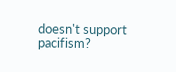doesn't support pacifism?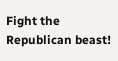Fight the Republican beast!